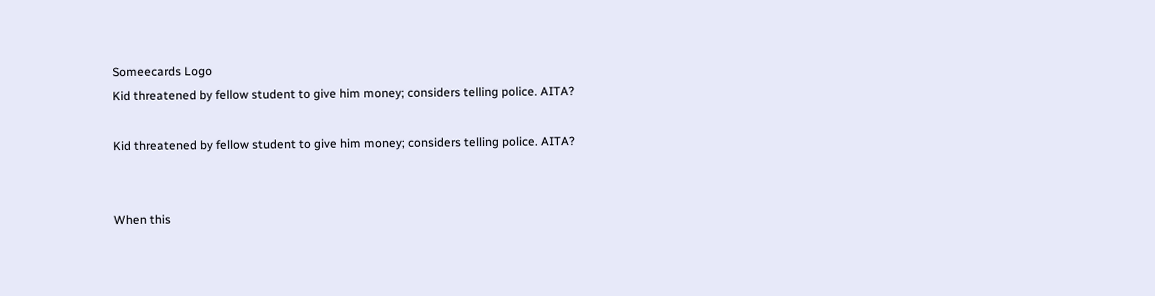Someecards Logo
Kid threatened by fellow student to give him money; considers telling police. AITA?

Kid threatened by fellow student to give him money; considers telling police. AITA?


When this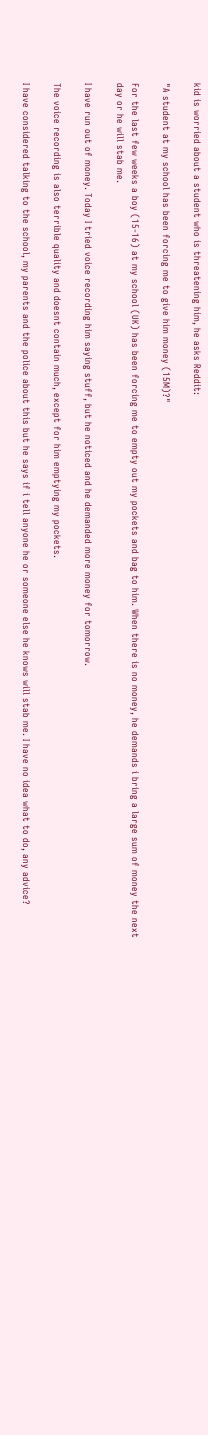kid is worried about a student who is threatening him, he asks Reddit:

"A student at my school has been forcing me to give him money (15M)?"

For the last few weeks a boy (15-16) at my school (UK) has been forcing me to empty out my pockets and bag to him. When there is no money, he demands i bring a large sum of money the next day or he will stab me.

I have run out of money. Today I tried voice recording him saying stuff, but he noticed and he demanded more money for tomorrow.

The voice recording is also terrible quality and doesnt contain much, except for him emptying my pockets.

I have considered talking to the school, my parents and the police about this but he says if i tell anyone he or someone else he knows will stab me. I have no idea what to do, any advice?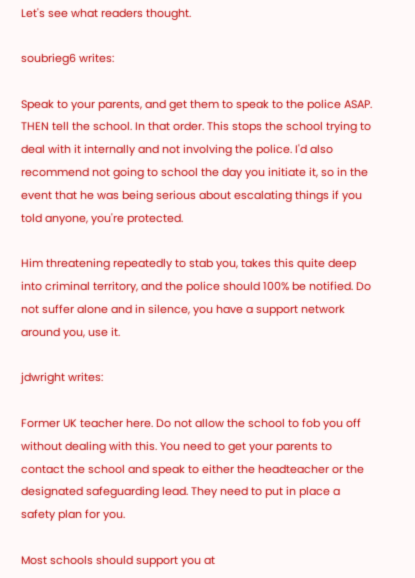Let's see what readers thought.

soubrieg6 writes:

Speak to your parents, and get them to speak to the police ASAP. THEN tell the school. In that order. This stops the school trying to deal with it internally and not involving the police. I'd also recommend not going to school the day you initiate it, so in the event that he was being serious about escalating things if you told anyone, you're protected.

Him threatening repeatedly to stab you, takes this quite deep into criminal territory, and the police should 100% be notified. Do not suffer alone and in silence, you have a support network around you, use it.

jdwright writes:

Former UK teacher here. Do not allow the school to fob you off without dealing with this. You need to get your parents to contact the school and speak to either the headteacher or the designated safeguarding lead. They need to put in place a safety plan for you.

Most schools should support you at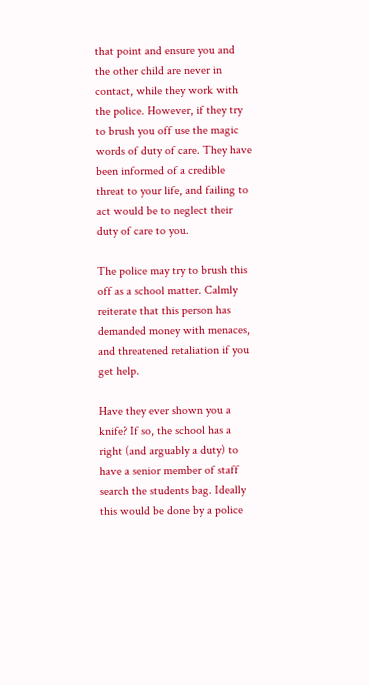that point and ensure you and the other child are never in contact, while they work with the police. However, if they try to brush you off use the magic words of duty of care. They have been informed of a credible threat to your life, and failing to act would be to neglect their duty of care to you.

The police may try to brush this off as a school matter. Calmly reiterate that this person has demanded money with menaces, and threatened retaliation if you get help.

Have they ever shown you a knife? If so, the school has a right (and arguably a duty) to have a senior member of staff search the students bag. Ideally this would be done by a police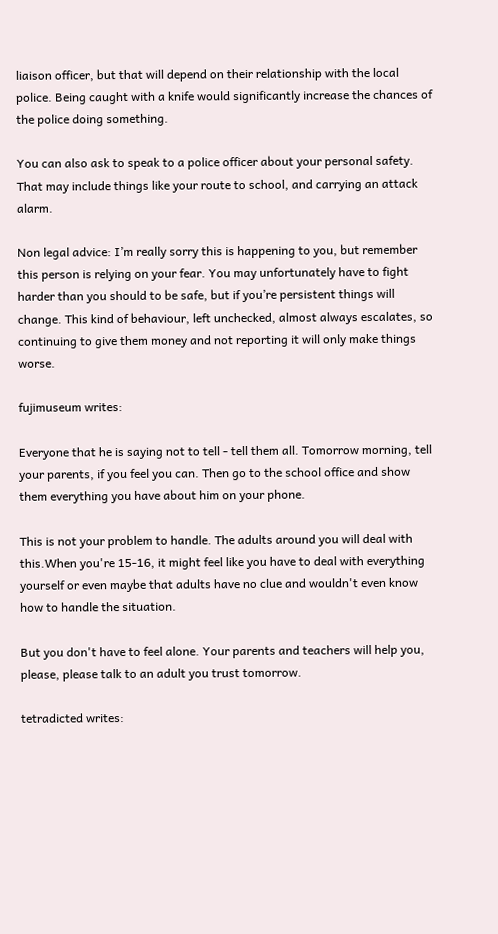liaison officer, but that will depend on their relationship with the local police. Being caught with a knife would significantly increase the chances of the police doing something.

You can also ask to speak to a police officer about your personal safety. That may include things like your route to school, and carrying an attack alarm.

Non legal advice: I’m really sorry this is happening to you, but remember this person is relying on your fear. You may unfortunately have to fight harder than you should to be safe, but if you’re persistent things will change. This kind of behaviour, left unchecked, almost always escalates, so continuing to give them money and not reporting it will only make things worse.

fujimuseum writes:

Everyone that he is saying not to tell - tell them all. Tomorrow morning, tell your parents, if you feel you can. Then go to the school office and show them everything you have about him on your phone.

This is not your problem to handle. The adults around you will deal with this.When you're 15-16, it might feel like you have to deal with everything yourself or even maybe that adults have no clue and wouldn't even know how to handle the situation.

But you don't have to feel alone. Your parents and teachers will help you, please, please talk to an adult you trust tomorrow.

tetradicted writes: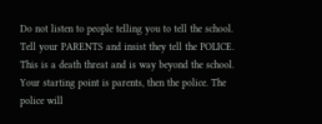Do not listen to people telling you to tell the school. Tell your PARENTS and insist they tell the POLICE. This is a death threat and is way beyond the school. Your starting point is parents, then the police. The police will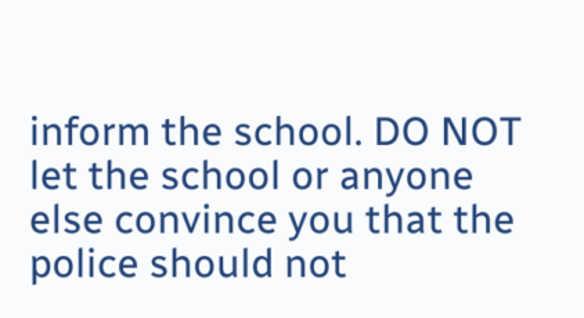inform the school. DO NOT let the school or anyone else convince you that the police should not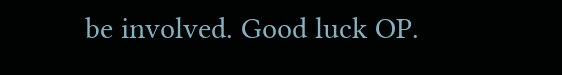be involved. Good luck OP.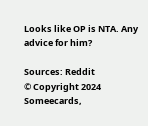Looks like OP is NTA. Any advice for him?

Sources: Reddit
© Copyright 2024 Someecards,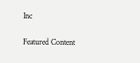Inc

Featured Content